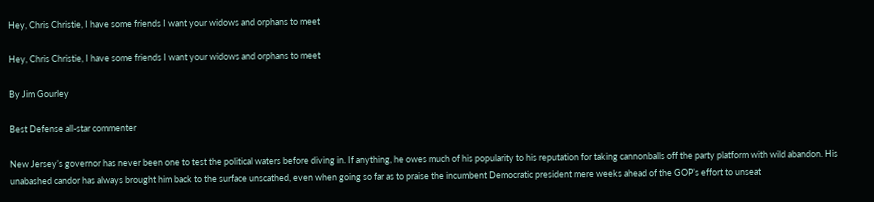Hey, Chris Christie, I have some friends I want your widows and orphans to meet

Hey, Chris Christie, I have some friends I want your widows and orphans to meet

By Jim Gourley

Best Defense all-star commenter

New Jersey’s governor has never been one to test the political waters before diving in. If anything, he owes much of his popularity to his reputation for taking cannonballs off the party platform with wild abandon. His unabashed candor has always brought him back to the surface unscathed, even when going so far as to praise the incumbent Democratic president mere weeks ahead of the GOP’s effort to unseat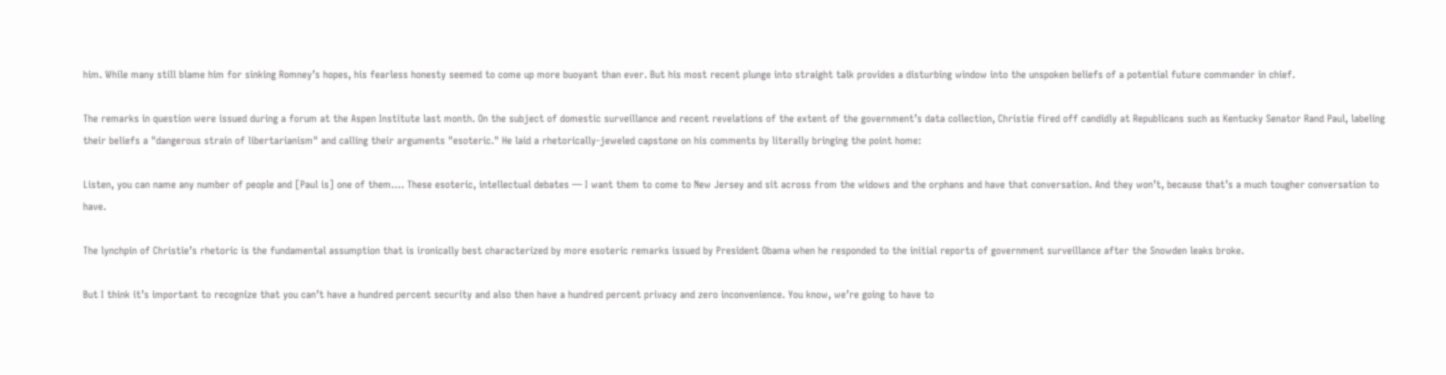him. While many still blame him for sinking Romney’s hopes, his fearless honesty seemed to come up more buoyant than ever. But his most recent plunge into straight talk provides a disturbing window into the unspoken beliefs of a potential future commander in chief.

The remarks in question were issued during a forum at the Aspen Institute last month. On the subject of domestic surveillance and recent revelations of the extent of the government’s data collection, Christie fired off candidly at Republicans such as Kentucky Senator Rand Paul, labeling their beliefs a "dangerous strain of libertarianism" and calling their arguments "esoteric." He laid a rhetorically-jeweled capstone on his comments by literally bringing the point home:

Listen, you can name any number of people and [Paul is] one of them…. These esoteric, intellectual debates — I want them to come to New Jersey and sit across from the widows and the orphans and have that conversation. And they won’t, because that’s a much tougher conversation to have.

The lynchpin of Christie’s rhetoric is the fundamental assumption that is ironically best characterized by more esoteric remarks issued by President Obama when he responded to the initial reports of government surveillance after the Snowden leaks broke.

But I think it’s important to recognize that you can’t have a hundred percent security and also then have a hundred percent privacy and zero inconvenience. You know, we’re going to have to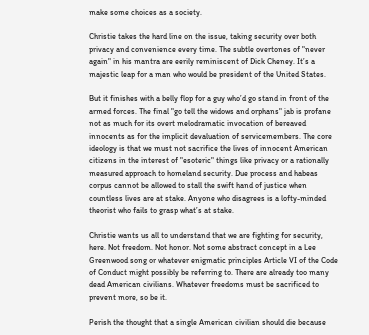make some choices as a society.

Christie takes the hard line on the issue, taking security over both privacy and convenience every time. The subtle overtones of "never again" in his mantra are eerily reminiscent of Dick Cheney. It’s a majestic leap for a man who would be president of the United States.

But it finishes with a belly flop for a guy who’d go stand in front of the armed forces. The final "go tell the widows and orphans" jab is profane not as much for its overt melodramatic invocation of bereaved innocents as for the implicit devaluation of servicemembers. The core ideology is that we must not sacrifice the lives of innocent American citizens in the interest of "esoteric" things like privacy or a rationally measured approach to homeland security. Due process and habeas corpus cannot be allowed to stall the swift hand of justice when countless lives are at stake. Anyone who disagrees is a lofty-minded theorist who fails to grasp what’s at stake.

Christie wants us all to understand that we are fighting for security, here. Not freedom. Not honor. Not some abstract concept in a Lee Greenwood song or whatever enigmatic principles Article VI of the Code of Conduct might possibly be referring to. There are already too many dead American civilians. Whatever freedoms must be sacrificed to prevent more, so be it.

Perish the thought that a single American civilian should die because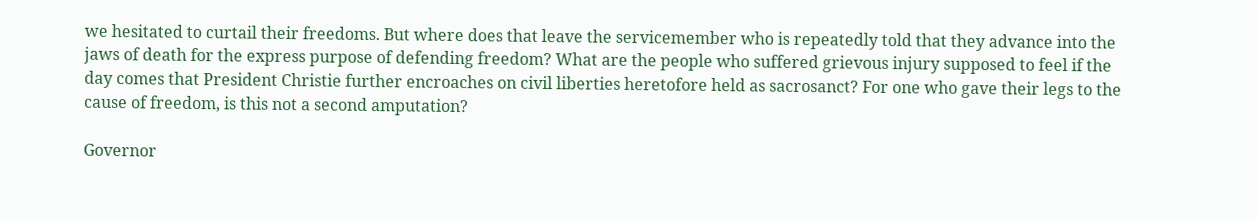we hesitated to curtail their freedoms. But where does that leave the servicemember who is repeatedly told that they advance into the jaws of death for the express purpose of defending freedom? What are the people who suffered grievous injury supposed to feel if the day comes that President Christie further encroaches on civil liberties heretofore held as sacrosanct? For one who gave their legs to the cause of freedom, is this not a second amputation?

Governor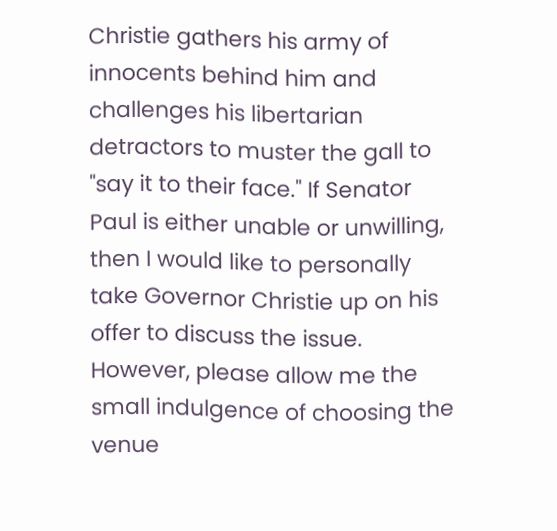Christie gathers his army of innocents behind him and challenges his libertarian detractors to muster the gall to "say it to their face." If Senator Paul is either unable or unwilling, then I would like to personally take Governor Christie up on his offer to discuss the issue. However, please allow me the small indulgence of choosing the venue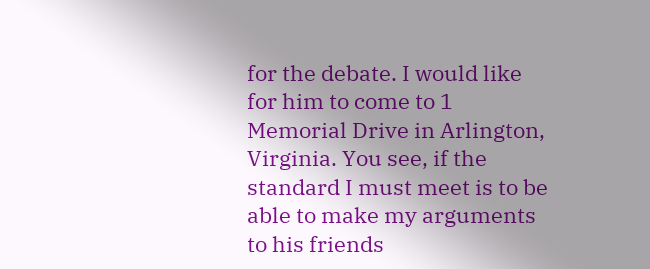for the debate. I would like for him to come to 1 Memorial Drive in Arlington, Virginia. You see, if the standard I must meet is to be able to make my arguments to his friends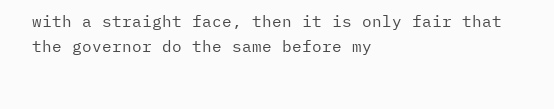with a straight face, then it is only fair that the governor do the same before my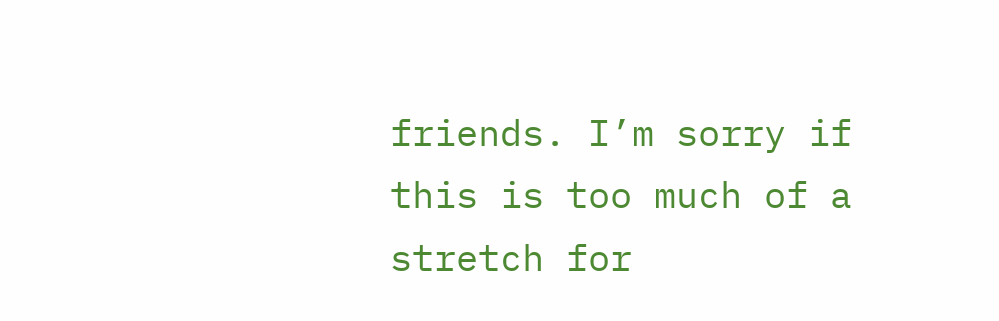friends. I’m sorry if this is too much of a stretch for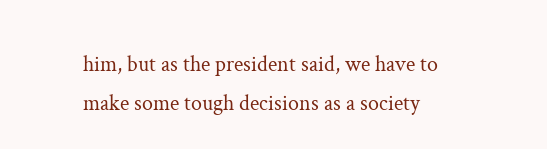him, but as the president said, we have to make some tough decisions as a society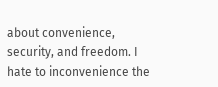about convenience, security, and freedom. I hate to inconvenience the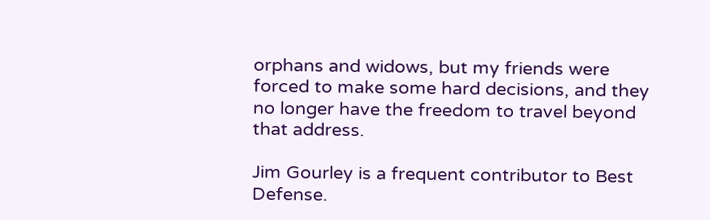orphans and widows, but my friends were forced to make some hard decisions, and they no longer have the freedom to travel beyond that address.

Jim Gourley is a frequent contributor to Best Defense.